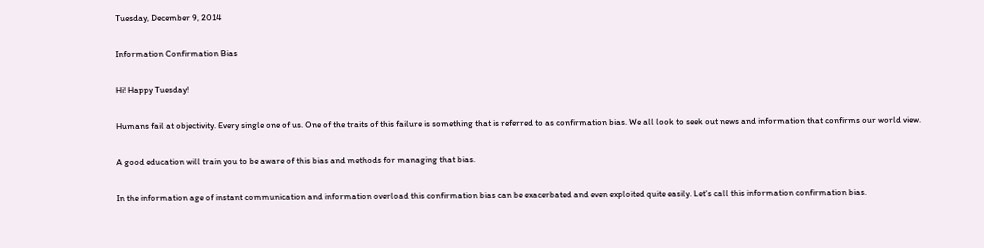Tuesday, December 9, 2014

Information Confirmation Bias

Hi! Happy Tuesday!

Humans fail at objectivity. Every single one of us. One of the traits of this failure is something that is referred to as confirmation bias. We all look to seek out news and information that confirms our world view.

A good education will train you to be aware of this bias and methods for managing that bias.

In the information age of instant communication and information overload this confirmation bias can be exacerbated and even exploited quite easily. Let's call this information confirmation bias.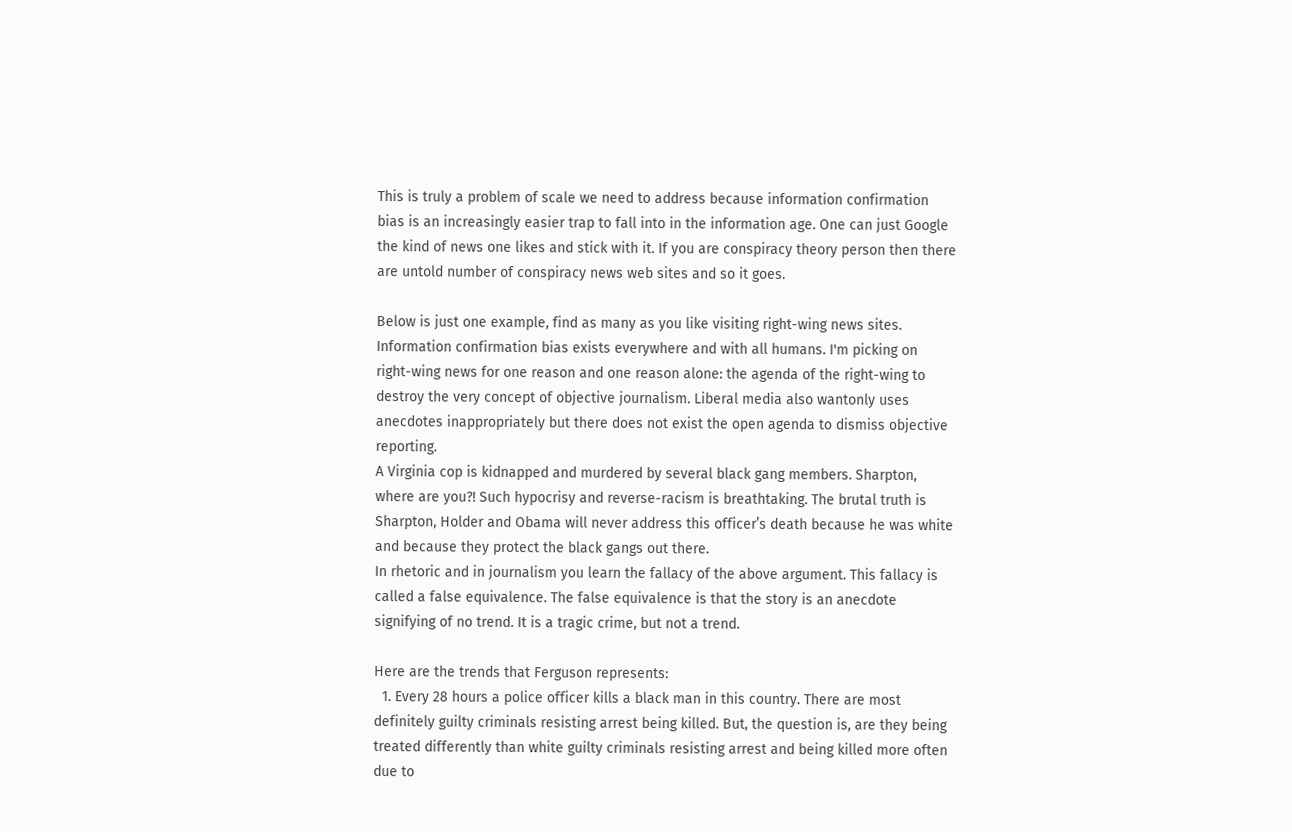This is truly a problem of scale we need to address because information confirmation bias is an increasingly easier trap to fall into in the information age. One can just Google the kind of news one likes and stick with it. If you are conspiracy theory person then there are untold number of conspiracy news web sites and so it goes.

Below is just one example, find as many as you like visiting right-wing news sites. Information confirmation bias exists everywhere and with all humans. I'm picking on right-wing news for one reason and one reason alone: the agenda of the right-wing to destroy the very concept of objective journalism. Liberal media also wantonly uses anecdotes inappropriately but there does not exist the open agenda to dismiss objective reporting.
A Virginia cop is kidnapped and murdered by several black gang members. Sharpton, where are you?! Such hypocrisy and reverse-racism is breathtaking. The brutal truth is Sharpton, Holder and Obama will never address this officer’s death because he was white and because they protect the black gangs out there.
In rhetoric and in journalism you learn the fallacy of the above argument. This fallacy is called a false equivalence. The false equivalence is that the story is an anecdote signifying of no trend. It is a tragic crime, but not a trend.

Here are the trends that Ferguson represents:
  1. Every 28 hours a police officer kills a black man in this country. There are most definitely guilty criminals resisting arrest being killed. But, the question is, are they being treated differently than white guilty criminals resisting arrest and being killed more often due to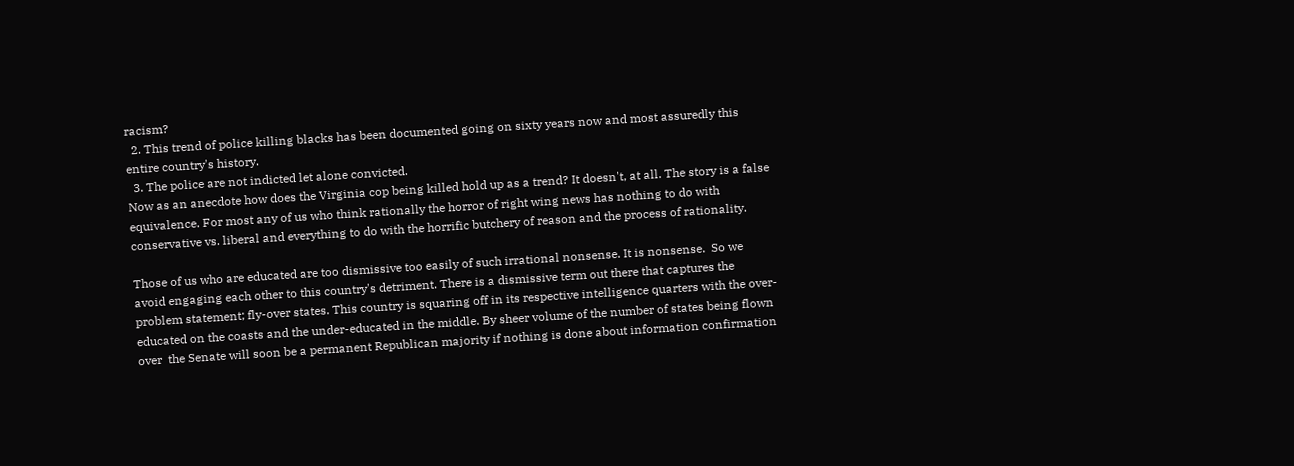racism?
  2. This trend of police killing blacks has been documented going on sixty years now and most assuredly this entire country's history.
  3. The police are not indicted let alone convicted.
Now as an anecdote how does the Virginia cop being killed hold up as a trend? It doesn't, at all. The story is a false equivalence. For most any of us who think rationally the horror of right wing news has nothing to do with conservative vs. liberal and everything to do with the horrific butchery of reason and the process of rationality.

Those of us who are educated are too dismissive too easily of such irrational nonsense. It is nonsense.  So we avoid engaging each other to this country's detriment. There is a dismissive term out there that captures the problem statement; fly-over states. This country is squaring off in its respective intelligence quarters with the over-educated on the coasts and the under-educated in the middle. By sheer volume of the number of states being flown over  the Senate will soon be a permanent Republican majority if nothing is done about information confirmation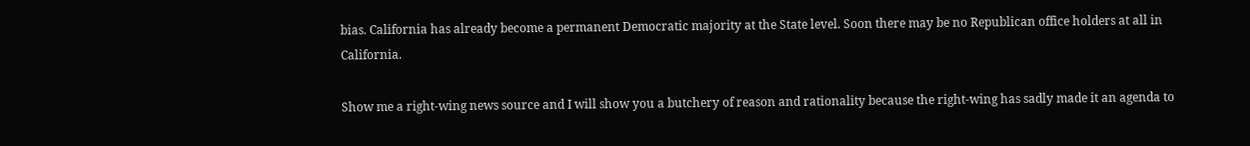bias. California has already become a permanent Democratic majority at the State level. Soon there may be no Republican office holders at all in California.

Show me a right-wing news source and I will show you a butchery of reason and rationality because the right-wing has sadly made it an agenda to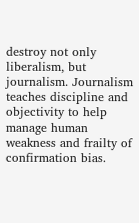destroy not only liberalism, but journalism. Journalism teaches discipline and objectivity to help manage human weakness and frailty of confirmation bias.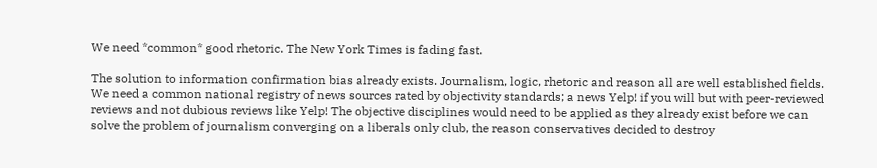We need *common* good rhetoric. The New York Times is fading fast.

The solution to information confirmation bias already exists. Journalism, logic, rhetoric and reason all are well established fields.  We need a common national registry of news sources rated by objectivity standards; a news Yelp! if you will but with peer-reviewed reviews and not dubious reviews like Yelp! The objective disciplines would need to be applied as they already exist before we can solve the problem of journalism converging on a liberals only club, the reason conservatives decided to destroy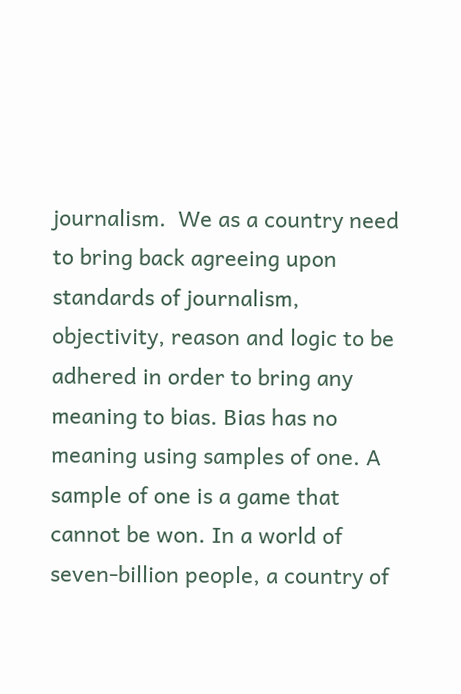journalism.  We as a country need to bring back agreeing upon standards of journalism, objectivity, reason and logic to be adhered in order to bring any meaning to bias. Bias has no meaning using samples of one. A sample of one is a game that cannot be won. In a world of seven-billion people, a country of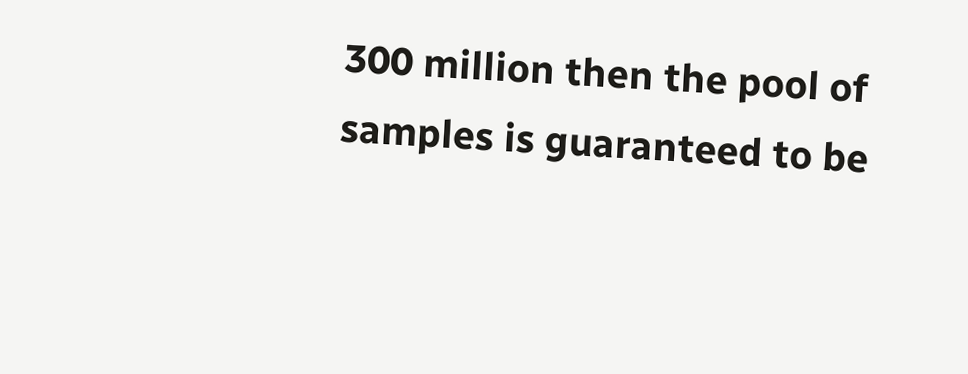300 million then the pool of samples is guaranteed to be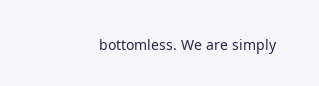bottomless. We are simply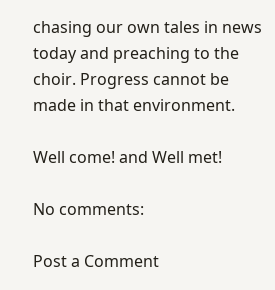chasing our own tales in news today and preaching to the choir. Progress cannot be made in that environment.

Well come! and Well met!

No comments:

Post a Comment